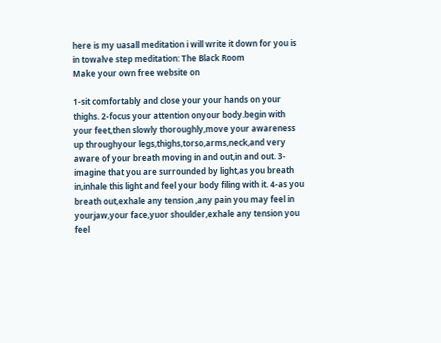here is my uasall meditation i will write it down for you is in towalve step meditation: The Black Room
Make your own free website on

1-sit comfortably and close your your hands on your thighs. 2-focus your attention onyour body.begin with your feet,then slowly thoroughly,move your awareness up throughyour legs,thighs,torso,arms,neck,and very aware of your breath moving in and out,in and out. 3-imagine that you are surrounded by light,as you breath in,inhale this light and feel your body filing with it. 4-as you breath out,exhale any tension ,any pain you may feel in yourjaw,your face,yuor shoulder,exhale any tension you feel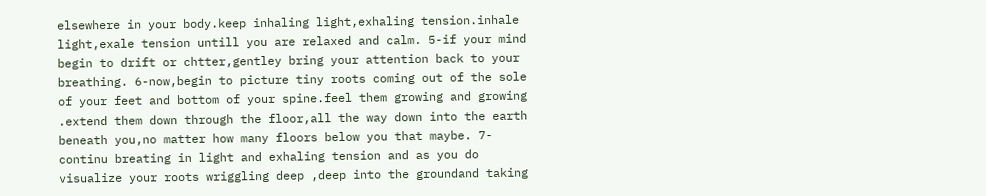elsewhere in your body.keep inhaling light,exhaling tension.inhale light,exale tension untill you are relaxed and calm. 5-if your mind begin to drift or chtter,gentley bring your attention back to your breathing. 6-now,begin to picture tiny roots coming out of the sole of your feet and bottom of your spine.feel them growing and growing .extend them down through the floor,all the way down into the earth beneath you,no matter how many floors below you that maybe. 7-continu breating in light and exhaling tension and as you do visualize your roots wriggling deep ,deep into the groundand taking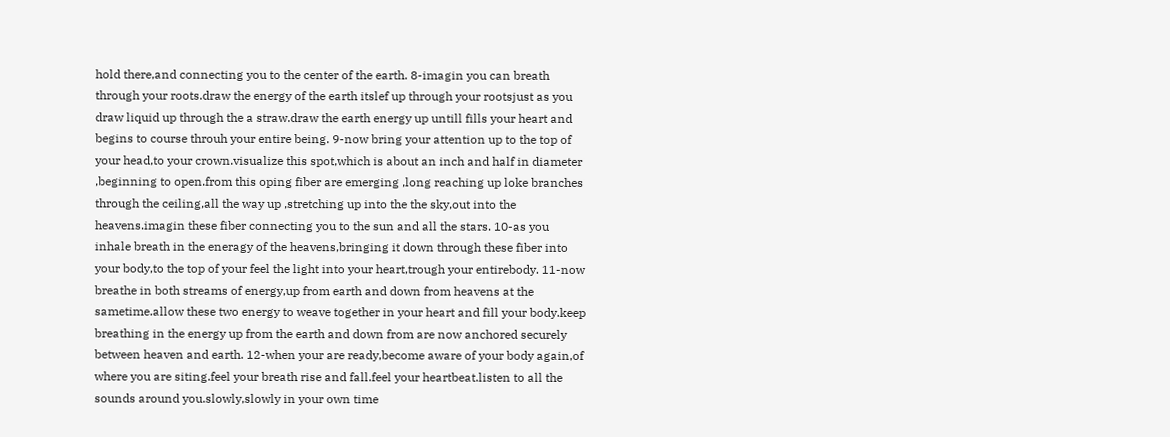hold there,and connecting you to the center of the earth. 8-imagin you can breath through your roots.draw the energy of the earth itslef up through your rootsjust as you draw liquid up through the a straw.draw the earth energy up untill fills your heart and begins to course throuh your entire being. 9-now bring your attention up to the top of your head,to your crown.visualize this spot,which is about an inch and half in diameter ,beginning to open.from this oping fiber are emerging ,long reaching up loke branches through the ceiling,all the way up ,stretching up into the the sky,out into the heavens.imagin these fiber connecting you to the sun and all the stars. 10-as you inhale breath in the eneragy of the heavens,bringing it down through these fiber into your body,to the top of your feel the light into your heart,trough your entirebody. 11-now breathe in both streams of energy,up from earth and down from heavens at the sametime.allow these two energy to weave together in your heart and fill your body.keep breathing in the energy up from the earth and down from are now anchored securely between heaven and earth. 12-when your are ready,become aware of your body again,of where you are siting.feel your breath rise and fall.feel your heartbeat.listen to all the sounds around you.slowly,slowly in your own time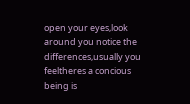open your eyes,look around you notice the differences,usually you feeltheres a concious being is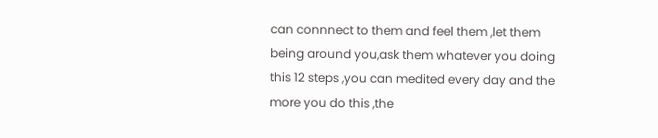can connnect to them and feel them ,let them being around you,ask them whatever you doing this 12 steps ,you can medited every day and the more you do this ,the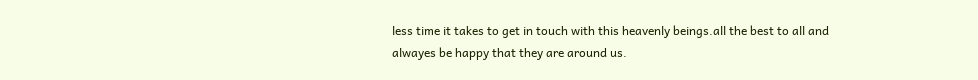less time it takes to get in touch with this heavenly beings.all the best to all and alwayes be happy that they are around us.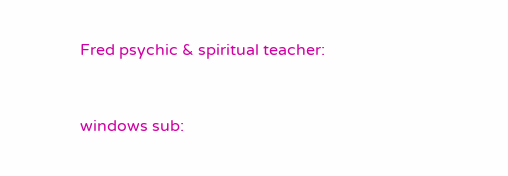Fred psychic & spiritual teacher:


windows sub: